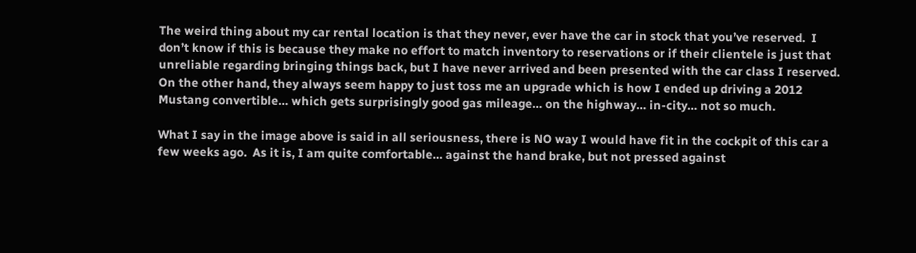The weird thing about my car rental location is that they never, ever have the car in stock that you’ve reserved.  I don’t know if this is because they make no effort to match inventory to reservations or if their clientele is just that unreliable regarding bringing things back, but I have never arrived and been presented with the car class I reserved.  On the other hand, they always seem happy to just toss me an upgrade which is how I ended up driving a 2012 Mustang convertible… which gets surprisingly good gas mileage… on the highway… in-city… not so much.

What I say in the image above is said in all seriousness, there is NO way I would have fit in the cockpit of this car a few weeks ago.  As it is, I am quite comfortable… against the hand brake, but not pressed against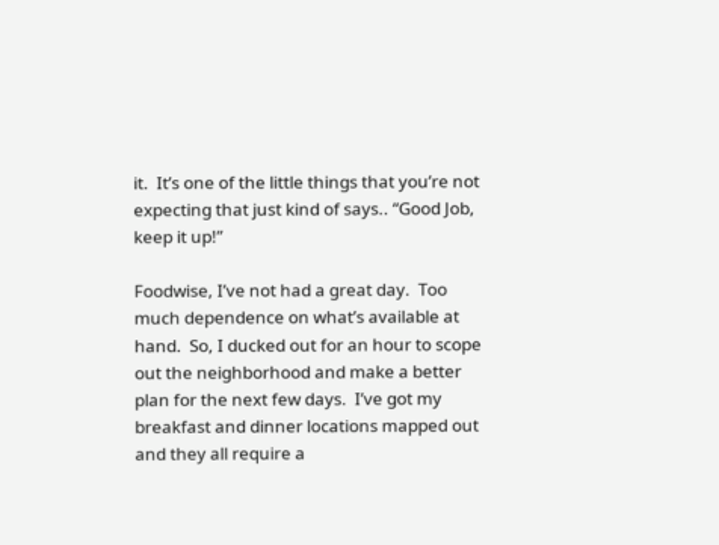it.  It’s one of the little things that you’re not expecting that just kind of says.. “Good Job, keep it up!”

Foodwise, I’ve not had a great day.  Too much dependence on what’s available at hand.  So, I ducked out for an hour to scope out the neighborhood and make a better plan for the next few days.  I’ve got my breakfast and dinner locations mapped out and they all require a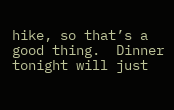hike, so that’s a good thing.  Dinner tonight will just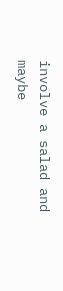involve a salad and maybe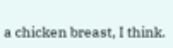a chicken breast, I think.